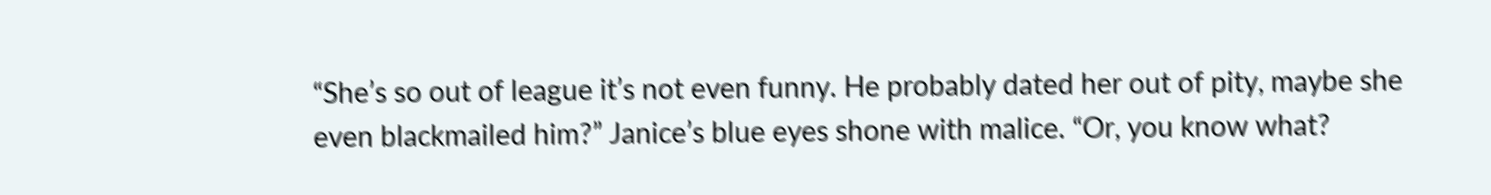“She’s so out of league it’s not even funny. He probably dated her out of pity, maybe she even blackmailed him?” Janice’s blue eyes shone with malice. “Or, you know what?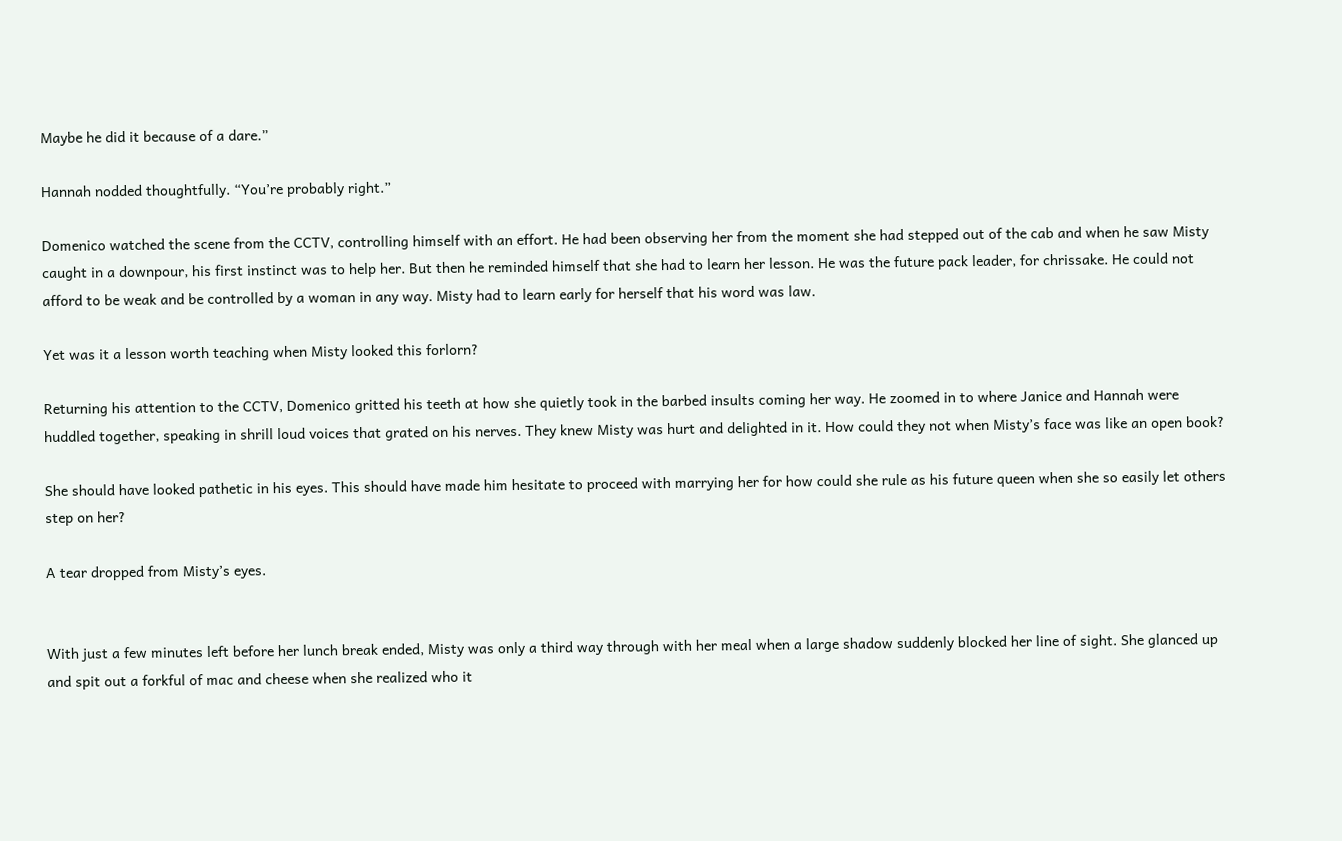Maybe he did it because of a dare.”

Hannah nodded thoughtfully. “You’re probably right.”

Domenico watched the scene from the CCTV, controlling himself with an effort. He had been observing her from the moment she had stepped out of the cab and when he saw Misty caught in a downpour, his first instinct was to help her. But then he reminded himself that she had to learn her lesson. He was the future pack leader, for chrissake. He could not afford to be weak and be controlled by a woman in any way. Misty had to learn early for herself that his word was law.

Yet was it a lesson worth teaching when Misty looked this forlorn?

Returning his attention to the CCTV, Domenico gritted his teeth at how she quietly took in the barbed insults coming her way. He zoomed in to where Janice and Hannah were huddled together, speaking in shrill loud voices that grated on his nerves. They knew Misty was hurt and delighted in it. How could they not when Misty’s face was like an open book?

She should have looked pathetic in his eyes. This should have made him hesitate to proceed with marrying her for how could she rule as his future queen when she so easily let others step on her?

A tear dropped from Misty’s eyes.


With just a few minutes left before her lunch break ended, Misty was only a third way through with her meal when a large shadow suddenly blocked her line of sight. She glanced up and spit out a forkful of mac and cheese when she realized who it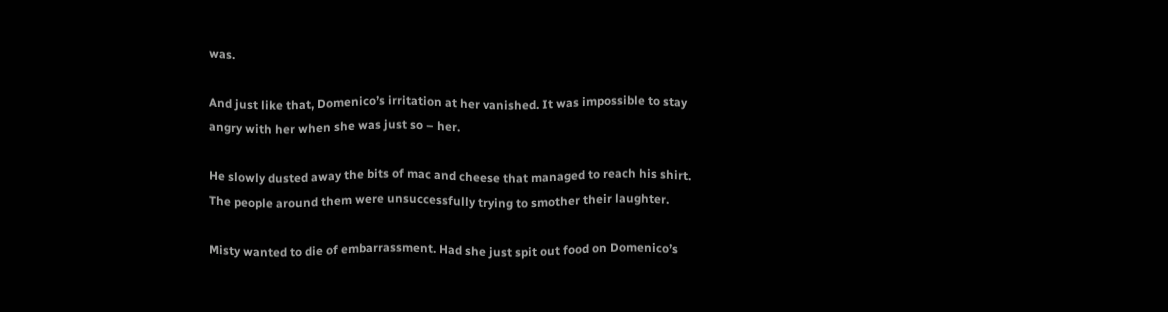was.

And just like that, Domenico’s irritation at her vanished. It was impossible to stay angry with her when she was just so – her.

He slowly dusted away the bits of mac and cheese that managed to reach his shirt. The people around them were unsuccessfully trying to smother their laughter.

Misty wanted to die of embarrassment. Had she just spit out food on Domenico’s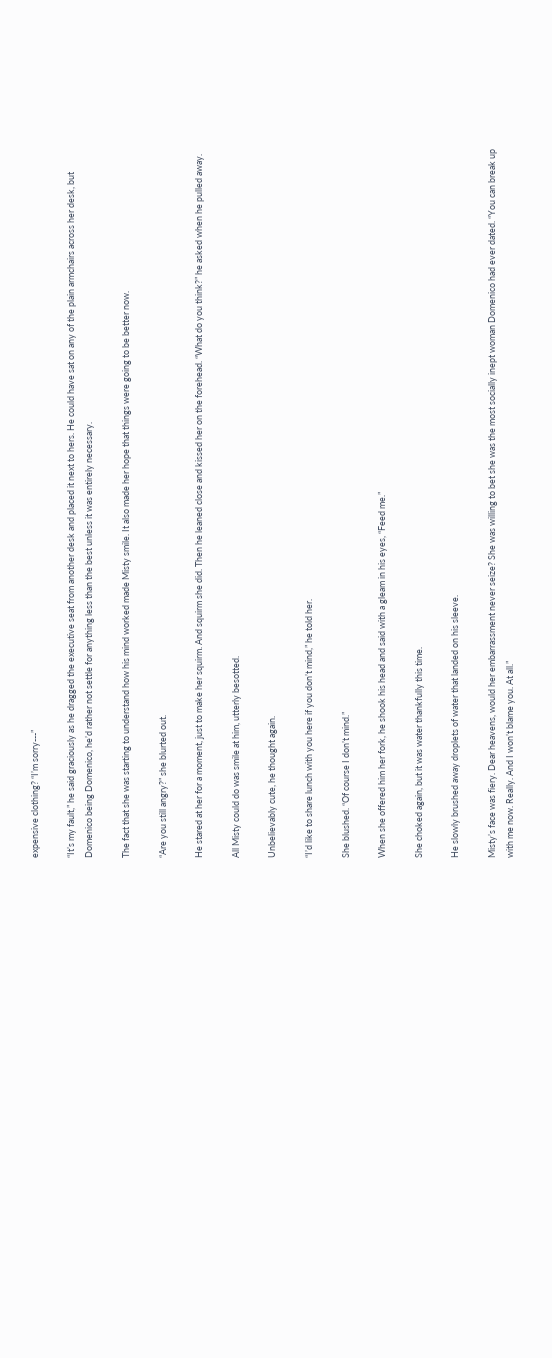expensive clothing? “I’m sorry---”

“It’s my fault,” he said graciously as he dragged the executive seat from another desk and placed it next to hers. He could have sat on any of the plain armchairs across her desk, but Domenico being Domenico, he’d rather not settle for anything less than the best unless it was entirely necessary.

The fact that she was starting to understand how his mind worked made Misty smile. It also made her hope that things were going to be better now.

“Are you still angry?” she blurted out.

He stared at her for a moment, just to make her squirm. And squirm she did. Then he leaned close and kissed her on the forehead. “What do you think?” he asked when he pulled away.

All Misty could do was smile at him, utterly besotted.

Unbelievably cute, he thought again.

“I’d like to share lunch with you here if you don’t mind,” he told her.

She blushed. “Of course I don’t mind.”

When she offered him her fork, he shook his head and said with a gleam in his eyes, “Feed me.”

She choked again, but it was water thankfully this time.

He slowly brushed away droplets of water that landed on his sleeve.

Misty’s face was fiery. Dear heavens, would her embarrassment never seize? She was willing to bet she was the most socially inept woman Domenico had ever dated. “You can break up with me now. Really. And I won’t blame you. At all.”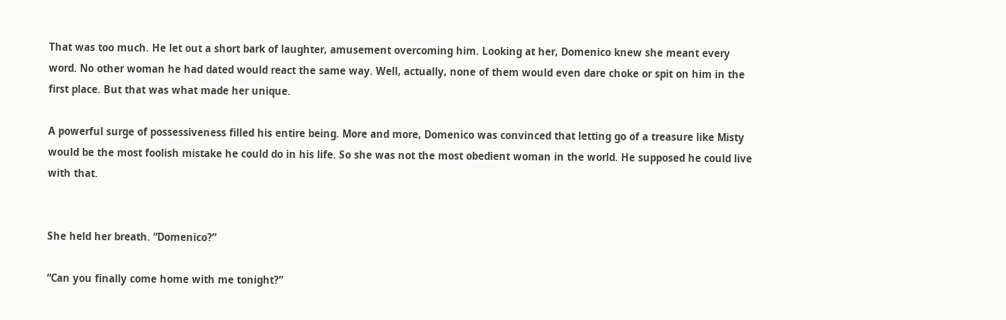That was too much. He let out a short bark of laughter, amusement overcoming him. Looking at her, Domenico knew she meant every word. No other woman he had dated would react the same way. Well, actually, none of them would even dare choke or spit on him in the first place. But that was what made her unique.

A powerful surge of possessiveness filled his entire being. More and more, Domenico was convinced that letting go of a treasure like Misty would be the most foolish mistake he could do in his life. So she was not the most obedient woman in the world. He supposed he could live with that.


She held her breath. “Domenico?”

“Can you finally come home with me tonight?”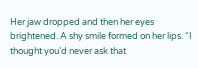Her jaw dropped and then her eyes brightened. A shy smile formed on her lips. “I thought you’d never ask that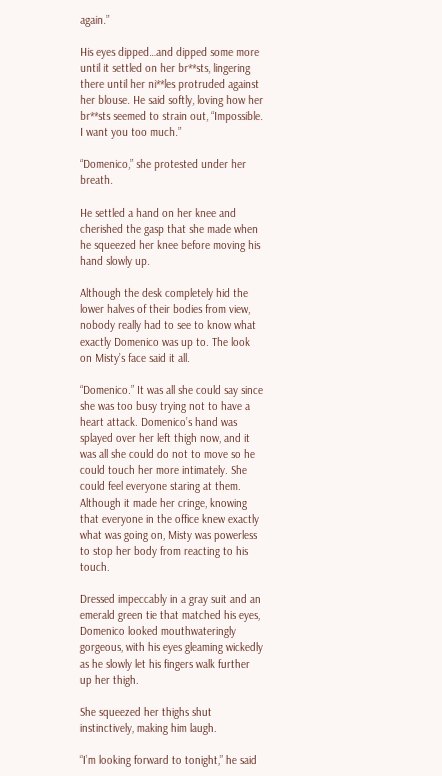again.”

His eyes dipped…and dipped some more until it settled on her br**sts, lingering there until her ni**les protruded against her blouse. He said softly, loving how her br**sts seemed to strain out, “Impossible. I want you too much.”

“Domenico,” she protested under her breath.

He settled a hand on her knee and cherished the gasp that she made when he squeezed her knee before moving his hand slowly up.

Although the desk completely hid the lower halves of their bodies from view, nobody really had to see to know what exactly Domenico was up to. The look on Misty’s face said it all.

“Domenico.” It was all she could say since she was too busy trying not to have a heart attack. Domenico’s hand was splayed over her left thigh now, and it was all she could do not to move so he could touch her more intimately. She could feel everyone staring at them. Although it made her cringe, knowing that everyone in the office knew exactly what was going on, Misty was powerless to stop her body from reacting to his touch.

Dressed impeccably in a gray suit and an emerald green tie that matched his eyes, Domenico looked mouthwateringly gorgeous, with his eyes gleaming wickedly as he slowly let his fingers walk further up her thigh.

She squeezed her thighs shut instinctively, making him laugh.

“I’m looking forward to tonight,” he said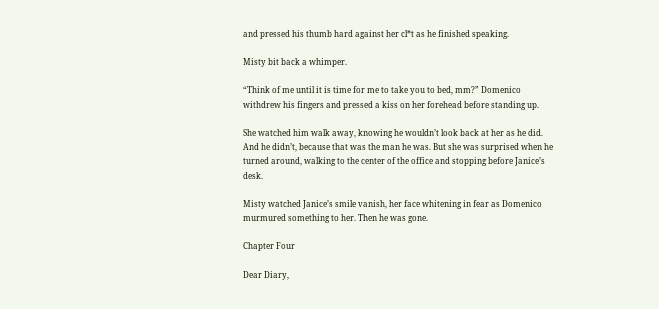and pressed his thumb hard against her cl*t as he finished speaking.

Misty bit back a whimper.

“Think of me until it is time for me to take you to bed, mm?” Domenico withdrew his fingers and pressed a kiss on her forehead before standing up.

She watched him walk away, knowing he wouldn’t look back at her as he did. And he didn’t, because that was the man he was. But she was surprised when he turned around, walking to the center of the office and stopping before Janice’s desk.

Misty watched Janice’s smile vanish, her face whitening in fear as Domenico murmured something to her. Then he was gone.

Chapter Four

Dear Diary,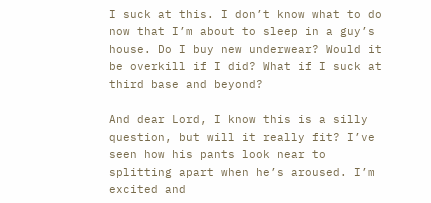I suck at this. I don’t know what to do now that I’m about to sleep in a guy’s house. Do I buy new underwear? Would it be overkill if I did? What if I suck at third base and beyond?

And dear Lord, I know this is a silly question, but will it really fit? I’ve seen how his pants look near to splitting apart when he’s aroused. I’m excited and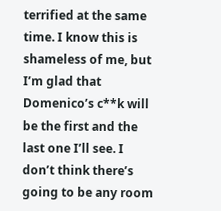terrified at the same time. I know this is shameless of me, but I’m glad that Domenico’s c**k will be the first and the last one I’ll see. I don’t think there’s going to be any room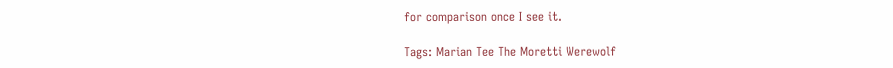for comparison once I see it.

Tags: Marian Tee The Moretti Werewolf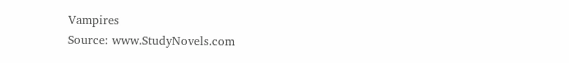Vampires
Source: www.StudyNovels.com